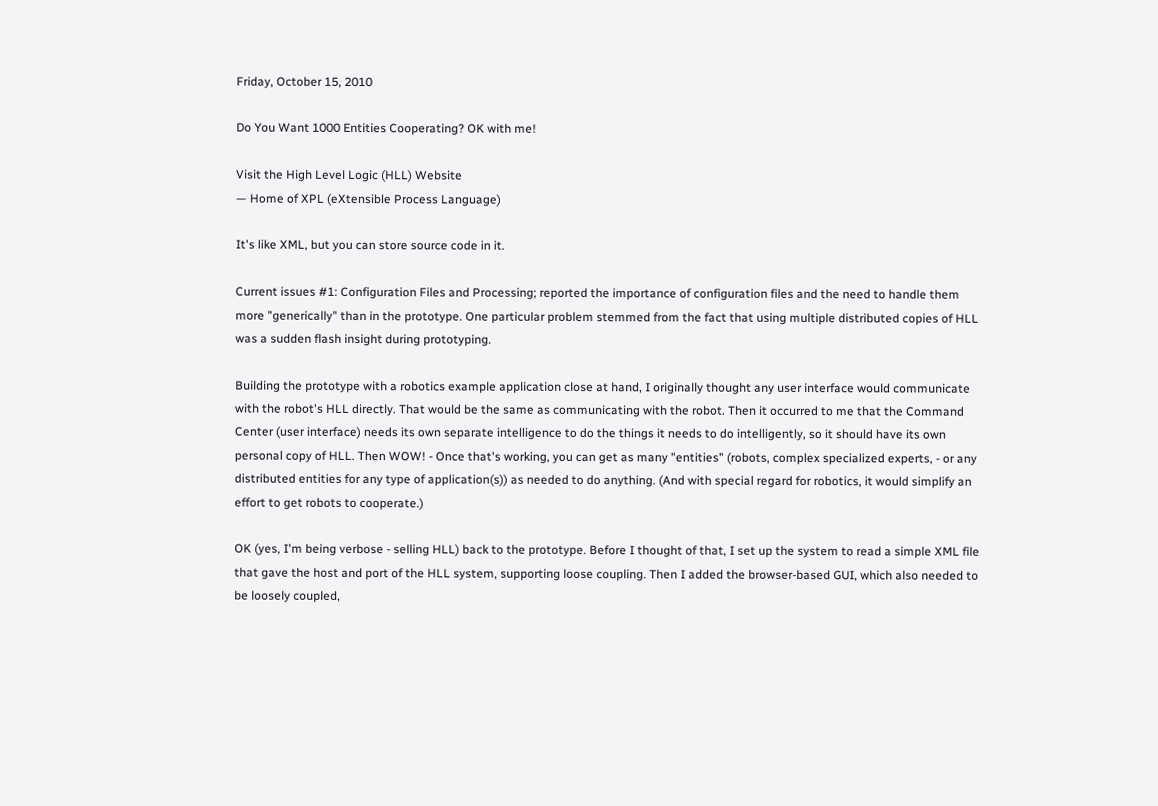Friday, October 15, 2010

Do You Want 1000 Entities Cooperating? OK with me!

Visit the High Level Logic (HLL) Website
— Home of XPL (eXtensible Process Language)

It's like XML, but you can store source code in it.

Current issues #1: Configuration Files and Processing; reported the importance of configuration files and the need to handle them more "generically" than in the prototype. One particular problem stemmed from the fact that using multiple distributed copies of HLL was a sudden flash insight during prototyping.

Building the prototype with a robotics example application close at hand, I originally thought any user interface would communicate with the robot's HLL directly. That would be the same as communicating with the robot. Then it occurred to me that the Command Center (user interface) needs its own separate intelligence to do the things it needs to do intelligently, so it should have its own personal copy of HLL. Then WOW! - Once that's working, you can get as many "entities" (robots, complex specialized experts, - or any distributed entities for any type of application(s)) as needed to do anything. (And with special regard for robotics, it would simplify an effort to get robots to cooperate.)

OK (yes, I'm being verbose - selling HLL) back to the prototype. Before I thought of that, I set up the system to read a simple XML file that gave the host and port of the HLL system, supporting loose coupling. Then I added the browser-based GUI, which also needed to be loosely coupled,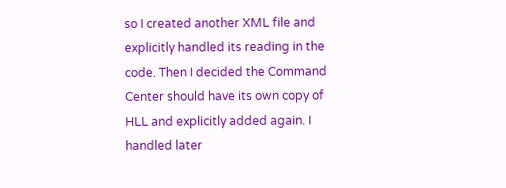so I created another XML file and explicitly handled its reading in the code. Then I decided the Command Center should have its own copy of HLL and explicitly added again. I handled later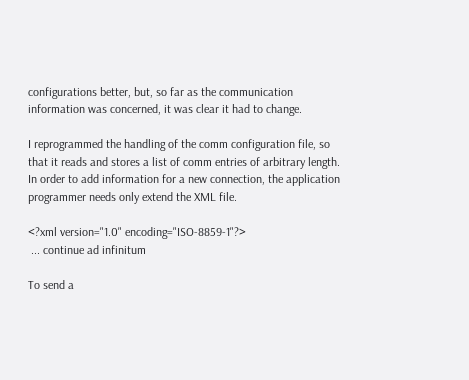configurations better, but, so far as the communication information was concerned, it was clear it had to change.

I reprogrammed the handling of the comm configuration file, so that it reads and stores a list of comm entries of arbitrary length. In order to add information for a new connection, the application programmer needs only extend the XML file.

<?xml version="1.0" encoding="ISO-8859-1"?>
 ... continue ad infinitum

To send a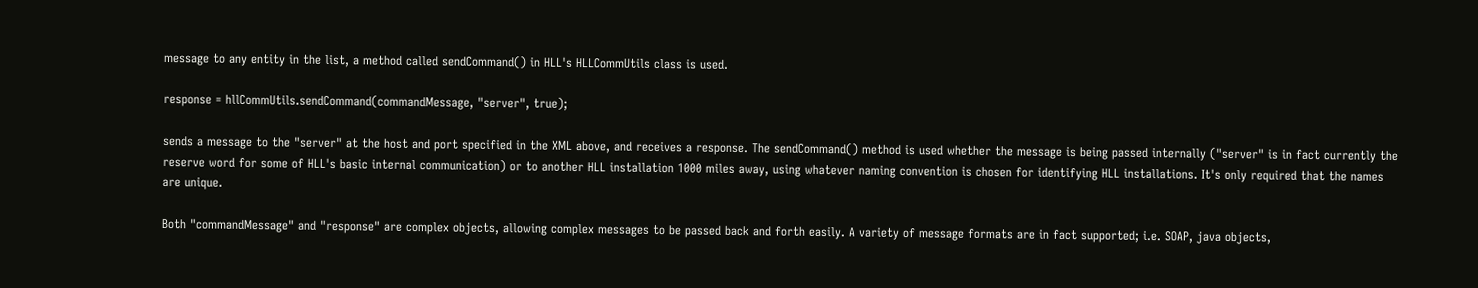message to any entity in the list, a method called sendCommand() in HLL's HLLCommUtils class is used.

response = hllCommUtils.sendCommand(commandMessage, "server", true);

sends a message to the "server" at the host and port specified in the XML above, and receives a response. The sendCommand() method is used whether the message is being passed internally ("server" is in fact currently the reserve word for some of HLL's basic internal communication) or to another HLL installation 1000 miles away, using whatever naming convention is chosen for identifying HLL installations. It's only required that the names are unique.

Both "commandMessage" and "response" are complex objects, allowing complex messages to be passed back and forth easily. A variety of message formats are in fact supported; i.e. SOAP, java objects,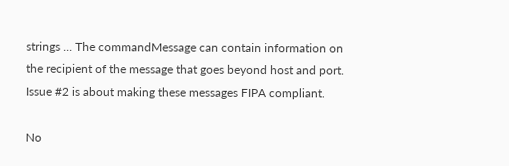strings ... The commandMessage can contain information on the recipient of the message that goes beyond host and port. Issue #2 is about making these messages FIPA compliant.

No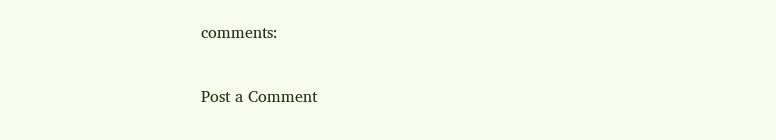comments:

Post a Comment